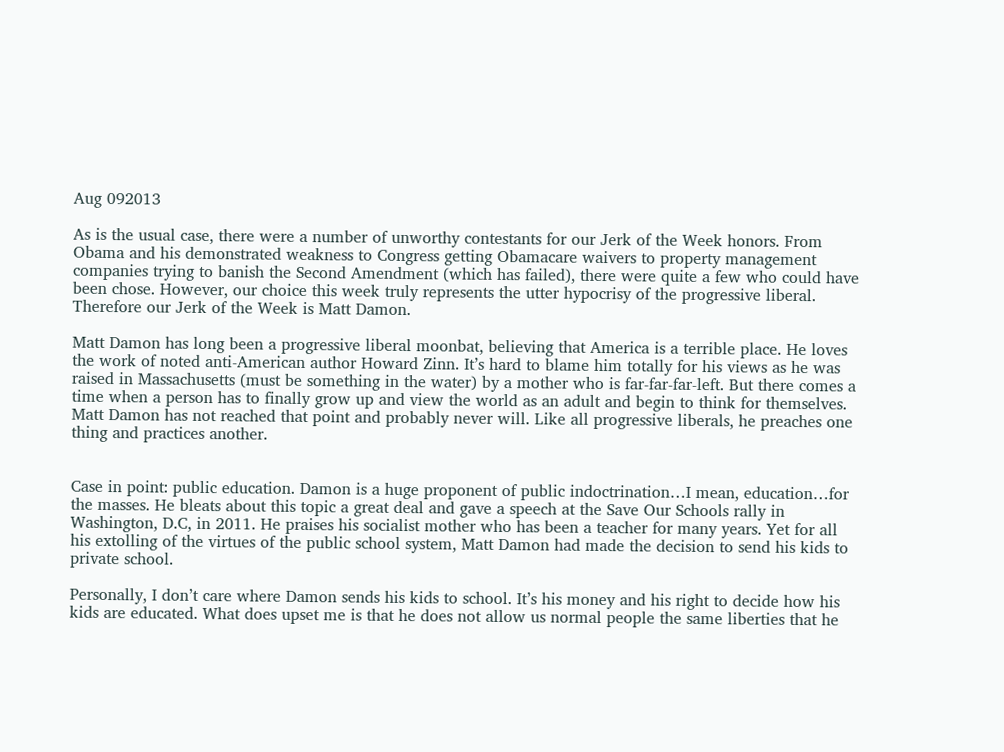Aug 092013

As is the usual case, there were a number of unworthy contestants for our Jerk of the Week honors. From Obama and his demonstrated weakness to Congress getting Obamacare waivers to property management companies trying to banish the Second Amendment (which has failed), there were quite a few who could have been chose. However, our choice this week truly represents the utter hypocrisy of the progressive liberal. Therefore our Jerk of the Week is Matt Damon.

Matt Damon has long been a progressive liberal moonbat, believing that America is a terrible place. He loves the work of noted anti-American author Howard Zinn. It’s hard to blame him totally for his views as he was raised in Massachusetts (must be something in the water) by a mother who is far-far-far-left. But there comes a time when a person has to finally grow up and view the world as an adult and begin to think for themselves. Matt Damon has not reached that point and probably never will. Like all progressive liberals, he preaches one thing and practices another.


Case in point: public education. Damon is a huge proponent of public indoctrination…I mean, education…for the masses. He bleats about this topic a great deal and gave a speech at the Save Our Schools rally in Washington, D.C, in 2011. He praises his socialist mother who has been a teacher for many years. Yet for all his extolling of the virtues of the public school system, Matt Damon had made the decision to send his kids to private school.

Personally, I don’t care where Damon sends his kids to school. It’s his money and his right to decide how his kids are educated. What does upset me is that he does not allow us normal people the same liberties that he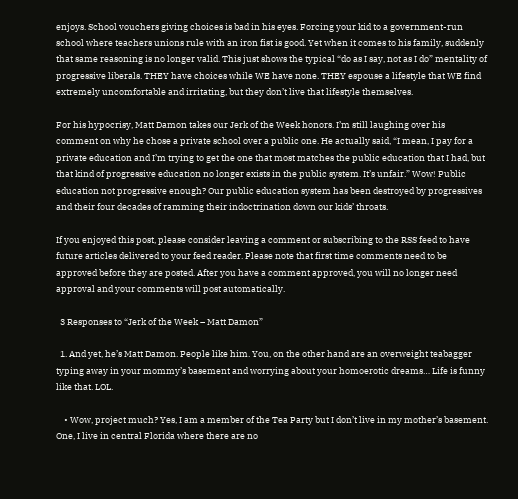enjoys. School vouchers giving choices is bad in his eyes. Forcing your kid to a government-run school where teachers unions rule with an iron fist is good. Yet when it comes to his family, suddenly that same reasoning is no longer valid. This just shows the typical “do as I say, not as I do” mentality of progressive liberals. THEY have choices while WE have none. THEY espouse a lifestyle that WE find extremely uncomfortable and irritating, but they don’t live that lifestyle themselves.

For his hypocrisy, Matt Damon takes our Jerk of the Week honors. I’m still laughing over his comment on why he chose a private school over a public one. He actually said, “I mean, I pay for a private education and I’m trying to get the one that most matches the public education that I had, but that kind of progressive education no longer exists in the public system. It’s unfair.” Wow! Public education not progressive enough? Our public education system has been destroyed by progressives and their four decades of ramming their indoctrination down our kids’ throats.

If you enjoyed this post, please consider leaving a comment or subscribing to the RSS feed to have future articles delivered to your feed reader. Please note that first time comments need to be approved before they are posted. After you have a comment approved, you will no longer need approval and your comments will post automatically.

  3 Responses to “Jerk of the Week – Matt Damon”

  1. And yet, he’s Matt Damon. People like him. You, on the other hand are an overweight teabagger typing away in your mommy’s basement and worrying about your homoerotic dreams… Life is funny like that. LOL.

    • Wow, project much? Yes, I am a member of the Tea Party but I don’t live in my mother’s basement. One, I live in central Florida where there are no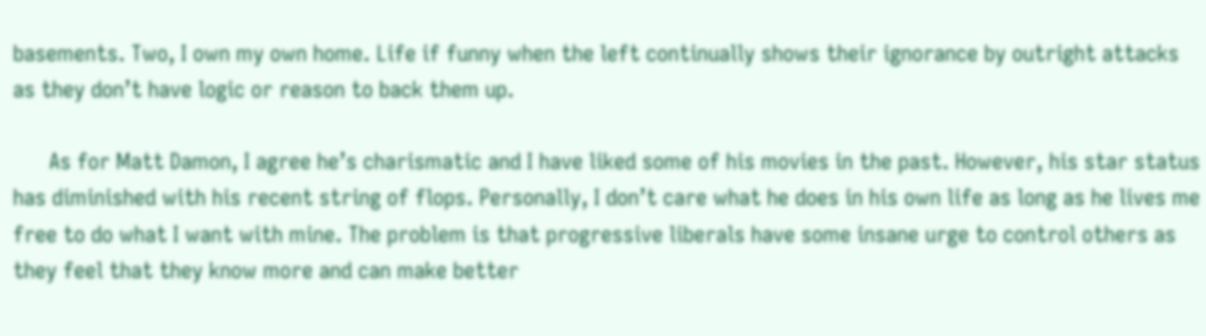basements. Two, I own my own home. Life if funny when the left continually shows their ignorance by outright attacks as they don’t have logic or reason to back them up.

      As for Matt Damon, I agree he’s charismatic and I have liked some of his movies in the past. However, his star status has diminished with his recent string of flops. Personally, I don’t care what he does in his own life as long as he lives me free to do what I want with mine. The problem is that progressive liberals have some insane urge to control others as they feel that they know more and can make better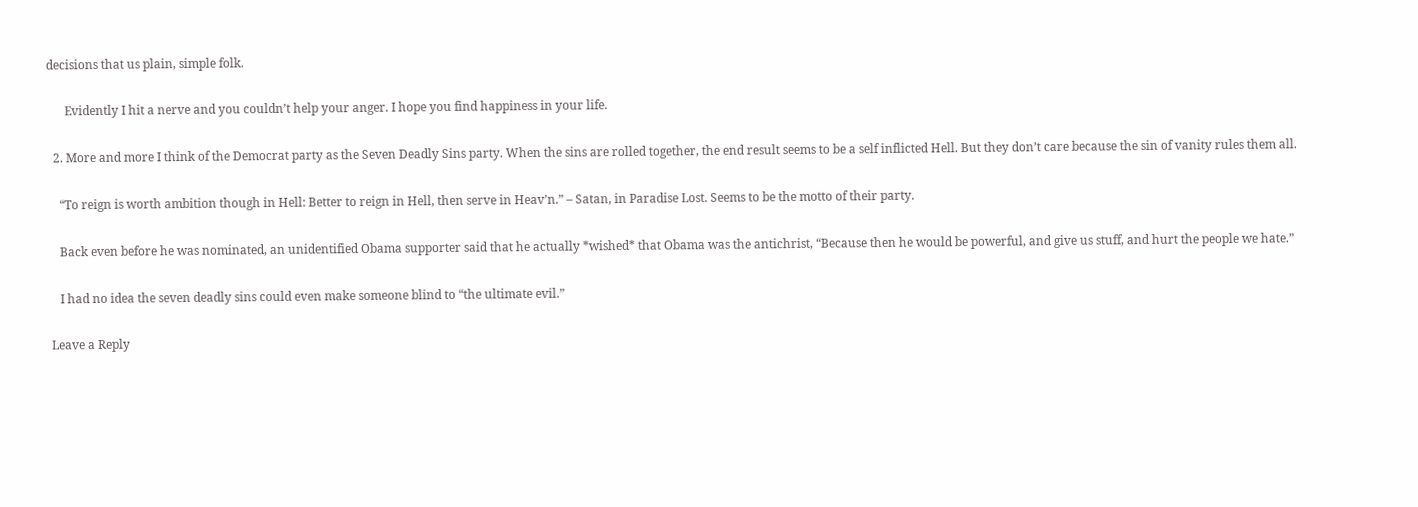decisions that us plain, simple folk.

      Evidently I hit a nerve and you couldn’t help your anger. I hope you find happiness in your life.

  2. More and more I think of the Democrat party as the Seven Deadly Sins party. When the sins are rolled together, the end result seems to be a self inflicted Hell. But they don’t care because the sin of vanity rules them all.

    “To reign is worth ambition though in Hell: Better to reign in Hell, then serve in Heav’n.” – Satan, in Paradise Lost. Seems to be the motto of their party.

    Back even before he was nominated, an unidentified Obama supporter said that he actually *wished* that Obama was the antichrist, “Because then he would be powerful, and give us stuff, and hurt the people we hate.”

    I had no idea the seven deadly sins could even make someone blind to “the ultimate evil.”

 Leave a Reply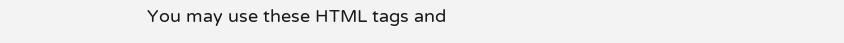You may use these HTML tags and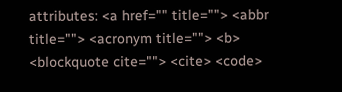attributes: <a href="" title=""> <abbr title=""> <acronym title=""> <b> <blockquote cite=""> <cite> <code>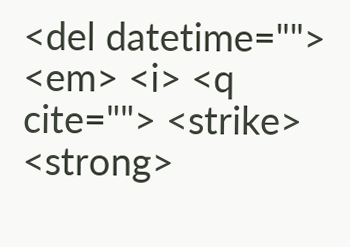<del datetime=""> <em> <i> <q cite=""> <strike> <strong>